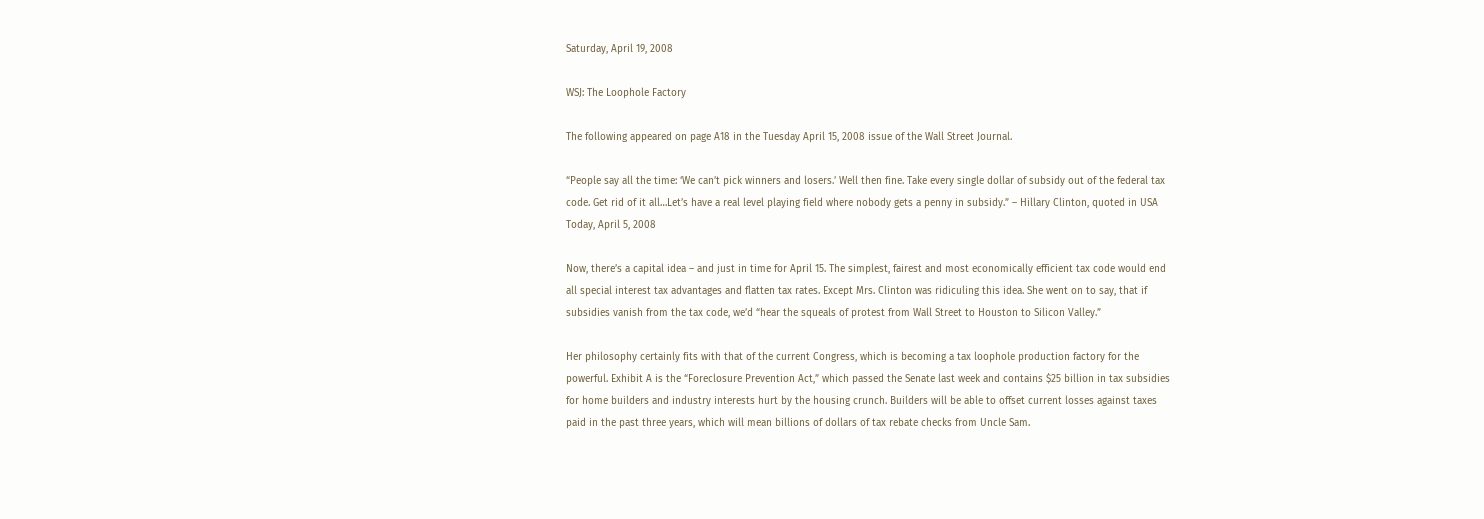Saturday, April 19, 2008

WSJ: The Loophole Factory

The following appeared on page A18 in the Tuesday April 15, 2008 issue of the Wall Street Journal.

“People say all the time: ‘We can’t pick winners and losers.’ Well then fine. Take every single dollar of subsidy out of the federal tax code. Get rid of it all…Let’s have a real level playing field where nobody gets a penny in subsidy.” – Hillary Clinton, quoted in USA Today, April 5, 2008

Now, there’s a capital idea – and just in time for April 15. The simplest, fairest and most economically efficient tax code would end all special interest tax advantages and flatten tax rates. Except Mrs. Clinton was ridiculing this idea. She went on to say, that if subsidies vanish from the tax code, we’d “hear the squeals of protest from Wall Street to Houston to Silicon Valley.”

Her philosophy certainly fits with that of the current Congress, which is becoming a tax loophole production factory for the powerful. Exhibit A is the “Foreclosure Prevention Act,” which passed the Senate last week and contains $25 billion in tax subsidies for home builders and industry interests hurt by the housing crunch. Builders will be able to offset current losses against taxes paid in the past three years, which will mean billions of dollars of tax rebate checks from Uncle Sam.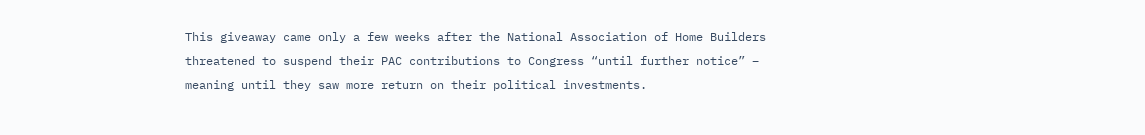This giveaway came only a few weeks after the National Association of Home Builders threatened to suspend their PAC contributions to Congress “until further notice” – meaning until they saw more return on their political investments.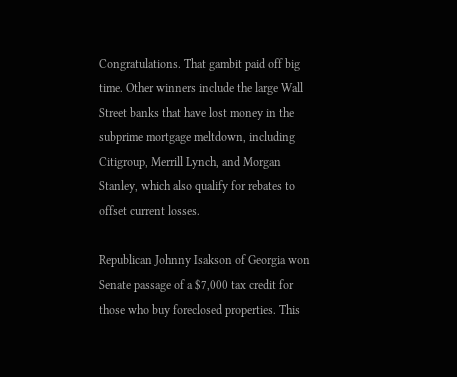Congratulations. That gambit paid off big time. Other winners include the large Wall Street banks that have lost money in the subprime mortgage meltdown, including Citigroup, Merrill Lynch, and Morgan Stanley, which also qualify for rebates to offset current losses.

Republican Johnny Isakson of Georgia won Senate passage of a $7,000 tax credit for those who buy foreclosed properties. This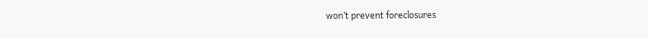won’t prevent foreclosures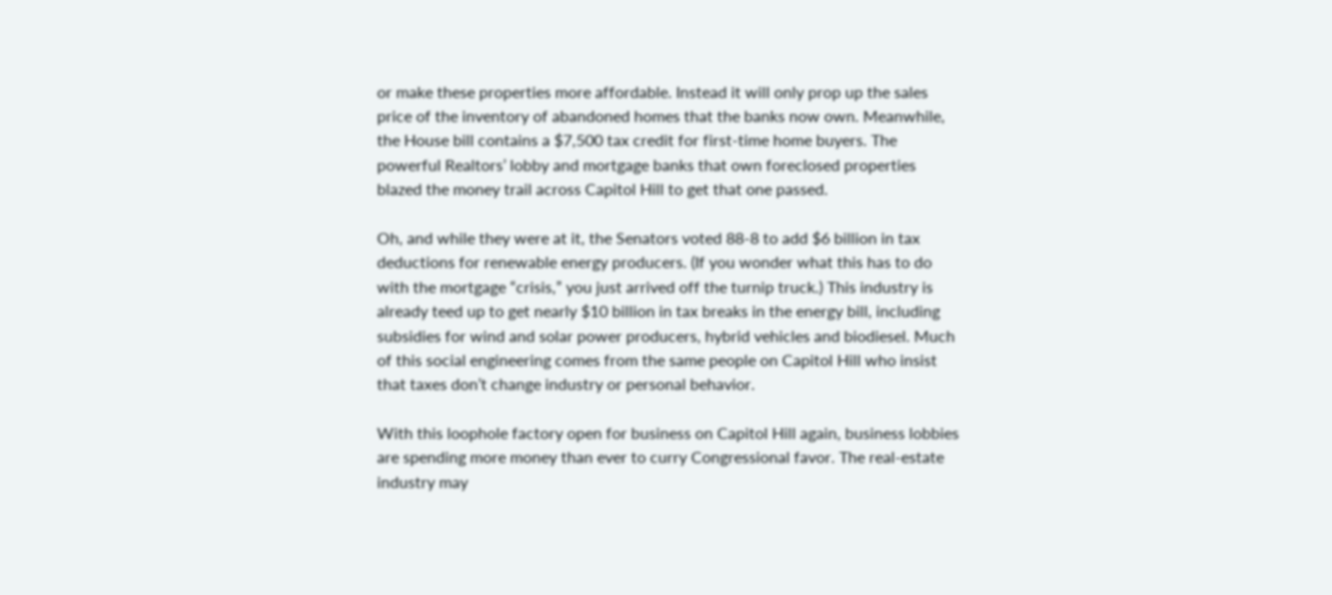or make these properties more affordable. Instead it will only prop up the sales price of the inventory of abandoned homes that the banks now own. Meanwhile, the House bill contains a $7,500 tax credit for first-time home buyers. The powerful Realtors’ lobby and mortgage banks that own foreclosed properties blazed the money trail across Capitol Hill to get that one passed.

Oh, and while they were at it, the Senators voted 88-8 to add $6 billion in tax deductions for renewable energy producers. (If you wonder what this has to do with the mortgage “crisis,” you just arrived off the turnip truck.) This industry is already teed up to get nearly $10 billion in tax breaks in the energy bill, including subsidies for wind and solar power producers, hybrid vehicles and biodiesel. Much of this social engineering comes from the same people on Capitol Hill who insist that taxes don’t change industry or personal behavior.

With this loophole factory open for business on Capitol Hill again, business lobbies are spending more money than ever to curry Congressional favor. The real-estate industry may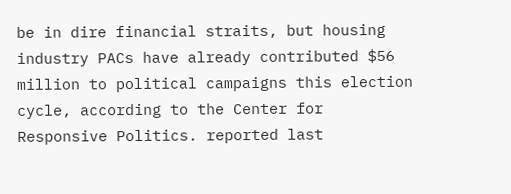be in dire financial straits, but housing industry PACs have already contributed $56 million to political campaigns this election cycle, according to the Center for Responsive Politics. reported last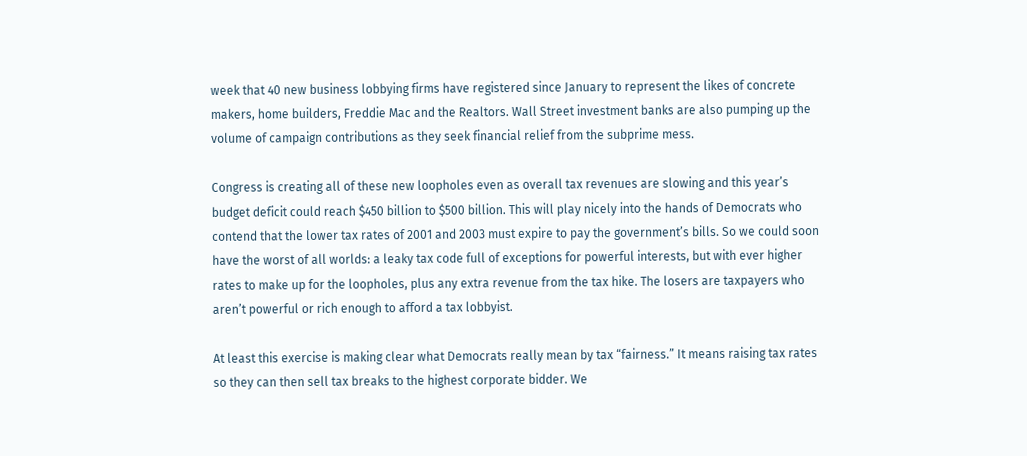week that 40 new business lobbying firms have registered since January to represent the likes of concrete makers, home builders, Freddie Mac and the Realtors. Wall Street investment banks are also pumping up the volume of campaign contributions as they seek financial relief from the subprime mess.

Congress is creating all of these new loopholes even as overall tax revenues are slowing and this year’s budget deficit could reach $450 billion to $500 billion. This will play nicely into the hands of Democrats who contend that the lower tax rates of 2001 and 2003 must expire to pay the government’s bills. So we could soon have the worst of all worlds: a leaky tax code full of exceptions for powerful interests, but with ever higher rates to make up for the loopholes, plus any extra revenue from the tax hike. The losers are taxpayers who aren’t powerful or rich enough to afford a tax lobbyist.

At least this exercise is making clear what Democrats really mean by tax “fairness.” It means raising tax rates so they can then sell tax breaks to the highest corporate bidder. We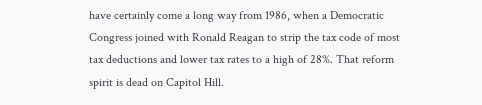have certainly come a long way from 1986, when a Democratic Congress joined with Ronald Reagan to strip the tax code of most tax deductions and lower tax rates to a high of 28%. That reform spirit is dead on Capitol Hill.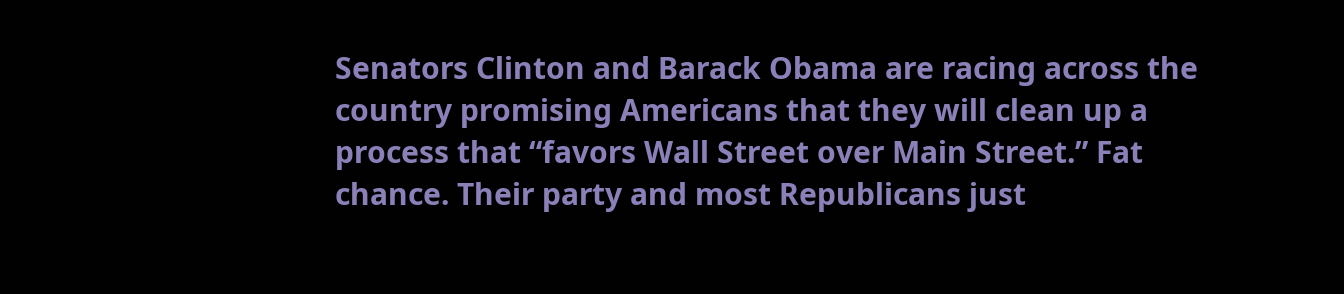Senators Clinton and Barack Obama are racing across the country promising Americans that they will clean up a process that “favors Wall Street over Main Street.” Fat chance. Their party and most Republicans just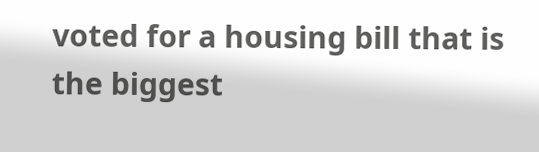voted for a housing bill that is the biggest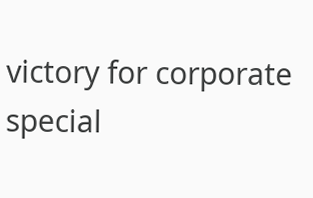victory for corporate special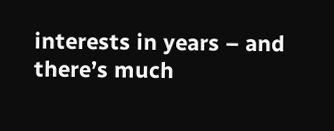interests in years – and there’s much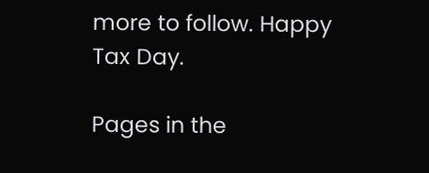more to follow. Happy Tax Day.

Pages in the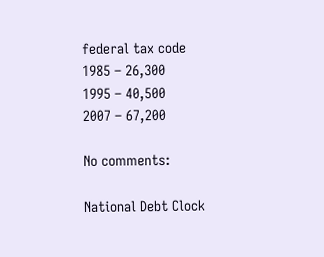federal tax code
1985 – 26,300
1995 – 40,500
2007 – 67,200

No comments:

National Debt Clock